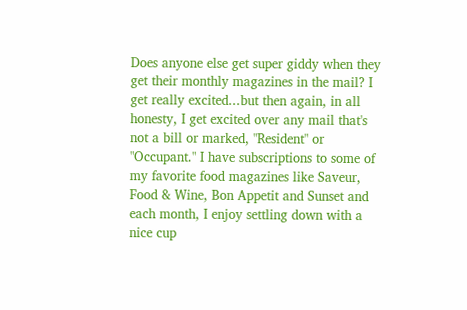Does anyone else get super giddy when they get their monthly magazines in the mail? I get really excited...but then again, in all honesty, I get excited over any mail that's not a bill or marked, "Resident" or "Occupant." I have subscriptions to some of my favorite food magazines like Saveur, Food & Wine, Bon Appetit and Sunset and each month, I enjoy settling down with a nice cup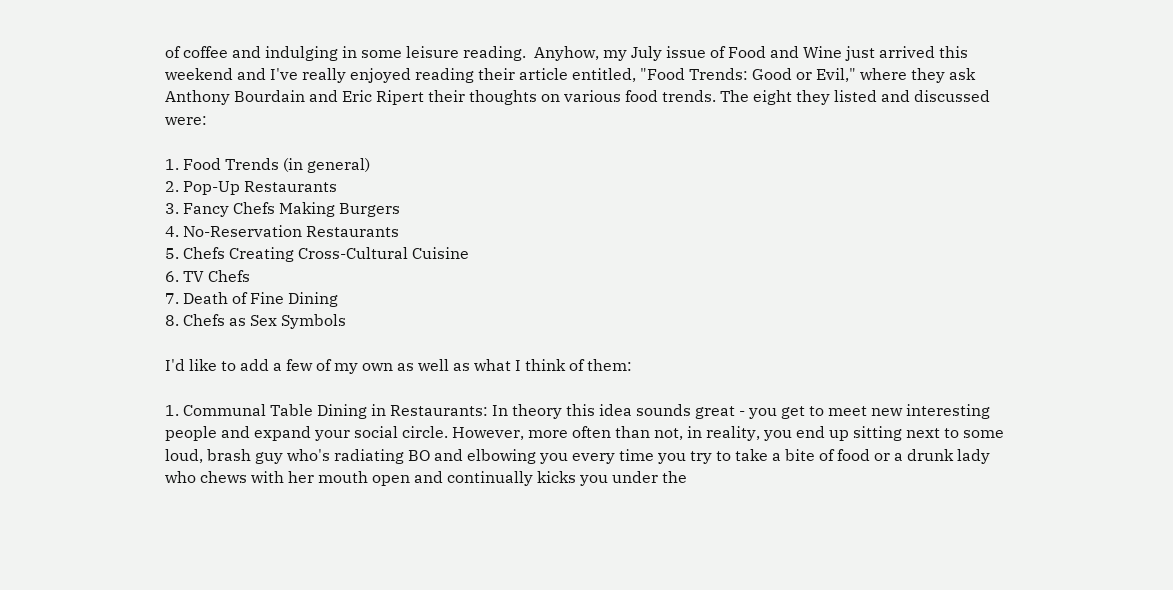of coffee and indulging in some leisure reading.  Anyhow, my July issue of Food and Wine just arrived this weekend and I've really enjoyed reading their article entitled, "Food Trends: Good or Evil," where they ask Anthony Bourdain and Eric Ripert their thoughts on various food trends. The eight they listed and discussed were:

1. Food Trends (in general)
2. Pop-Up Restaurants
3. Fancy Chefs Making Burgers
4. No-Reservation Restaurants
5. Chefs Creating Cross-Cultural Cuisine
6. TV Chefs
7. Death of Fine Dining
8. Chefs as Sex Symbols

I'd like to add a few of my own as well as what I think of them:

1. Communal Table Dining in Restaurants: In theory this idea sounds great - you get to meet new interesting people and expand your social circle. However, more often than not, in reality, you end up sitting next to some loud, brash guy who's radiating BO and elbowing you every time you try to take a bite of food or a drunk lady who chews with her mouth open and continually kicks you under the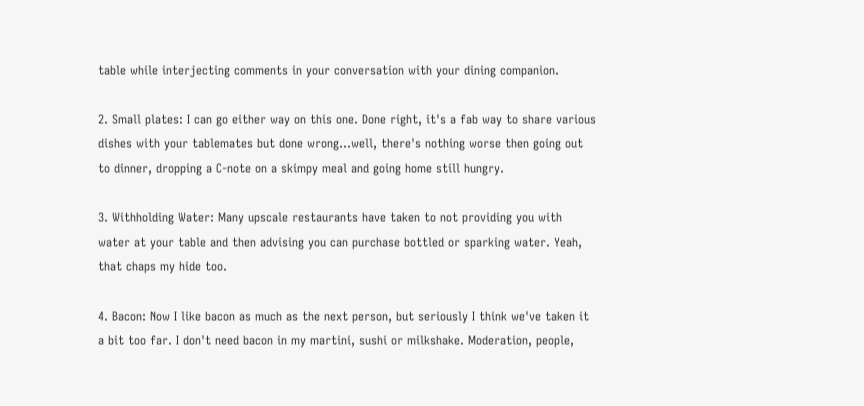table while interjecting comments in your conversation with your dining companion.

2. Small plates: I can go either way on this one. Done right, it's a fab way to share various dishes with your tablemates but done wrong...well, there's nothing worse then going out to dinner, dropping a C-note on a skimpy meal and going home still hungry.

3. Withholding Water: Many upscale restaurants have taken to not providing you with water at your table and then advising you can purchase bottled or sparking water. Yeah, that chaps my hide too.

4. Bacon: Now I like bacon as much as the next person, but seriously I think we've taken it a bit too far. I don't need bacon in my martini, sushi or milkshake. Moderation, people,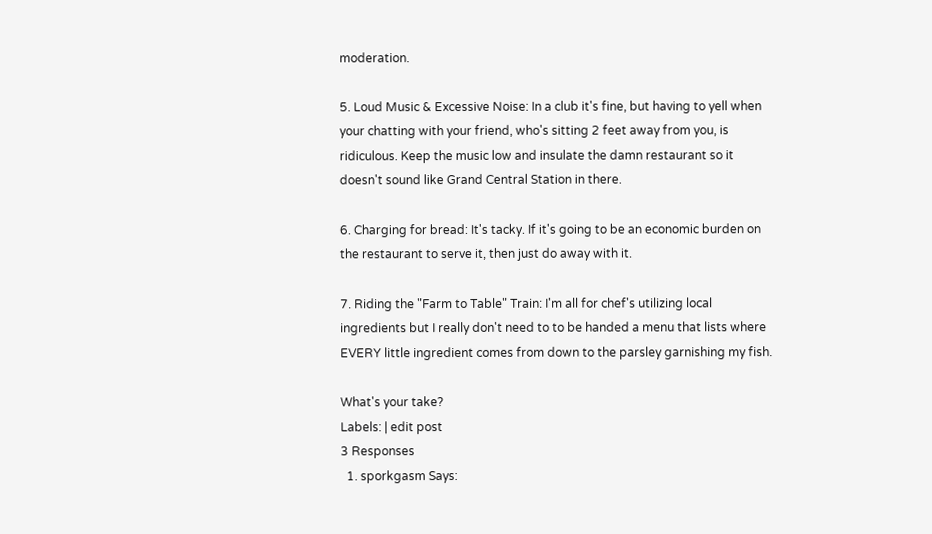moderation.

5. Loud Music & Excessive Noise: In a club it's fine, but having to yell when your chatting with your friend, who's sitting 2 feet away from you, is ridiculous. Keep the music low and insulate the damn restaurant so it doesn't sound like Grand Central Station in there.

6. Charging for bread: It's tacky. If it's going to be an economic burden on the restaurant to serve it, then just do away with it.

7. Riding the "Farm to Table" Train: I'm all for chef's utilizing local ingredients but I really don't need to to be handed a menu that lists where EVERY little ingredient comes from down to the parsley garnishing my fish.

What's your take?
Labels: | edit post
3 Responses
  1. sporkgasm Says: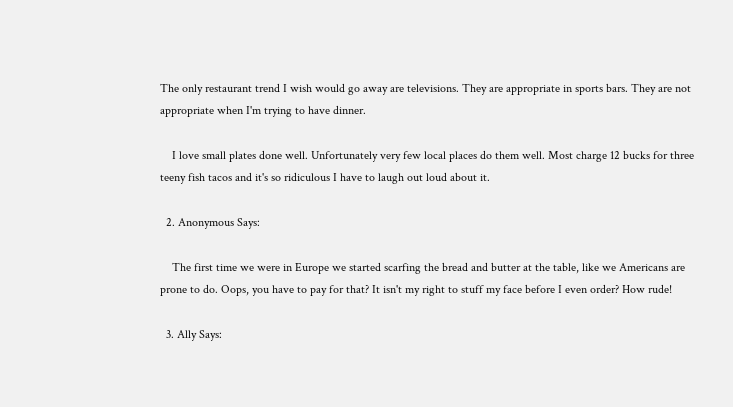The only restaurant trend I wish would go away are televisions. They are appropriate in sports bars. They are not appropriate when I'm trying to have dinner.

    I love small plates done well. Unfortunately very few local places do them well. Most charge 12 bucks for three teeny fish tacos and it's so ridiculous I have to laugh out loud about it.

  2. Anonymous Says:

    The first time we were in Europe we started scarfing the bread and butter at the table, like we Americans are prone to do. Oops, you have to pay for that? It isn't my right to stuff my face before I even order? How rude!

  3. Ally Says: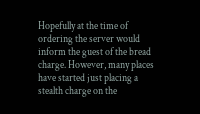Hopefully at the time of ordering the server would inform the guest of the bread charge. However, many places have started just placing a stealth charge on the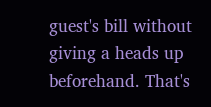guest's bill without giving a heads up beforehand. That's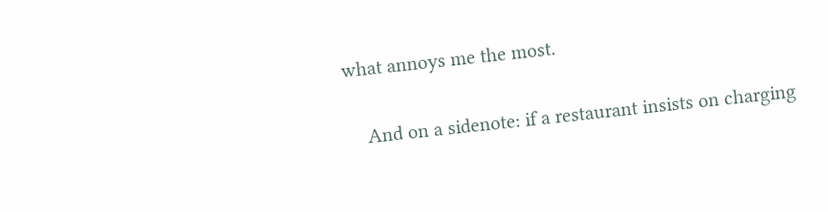what annoys me the most.

    And on a sidenote: if a restaurant insists on charging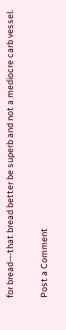for bread---that bread better be superb and not a mediocre carb vessel.

Post a Comment